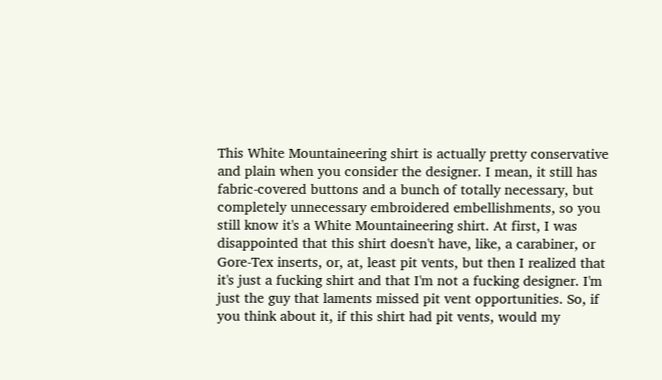This White Mountaineering shirt is actually pretty conservative and plain when you consider the designer. I mean, it still has fabric-covered buttons and a bunch of totally necessary, but completely unnecessary embroidered embellishments, so you still know it's a White Mountaineering shirt. At first, I was disappointed that this shirt doesn't have, like, a carabiner, or Gore-Tex inserts, or, at, least pit vents, but then I realized that it's just a fucking shirt and that I'm not a fucking designer. I'm just the guy that laments missed pit vent opportunities. So, if you think about it, if this shirt had pit vents, would my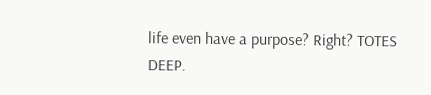life even have a purpose? Right? TOTES DEEP.